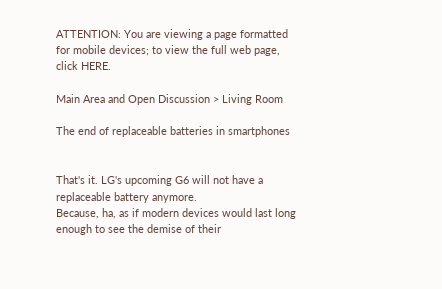ATTENTION: You are viewing a page formatted for mobile devices; to view the full web page, click HERE.

Main Area and Open Discussion > Living Room

The end of replaceable batteries in smartphones


That's it. LG's upcoming G6 will not have a replaceable battery anymore.
Because, ha, as if modern devices would last long enough to see the demise of their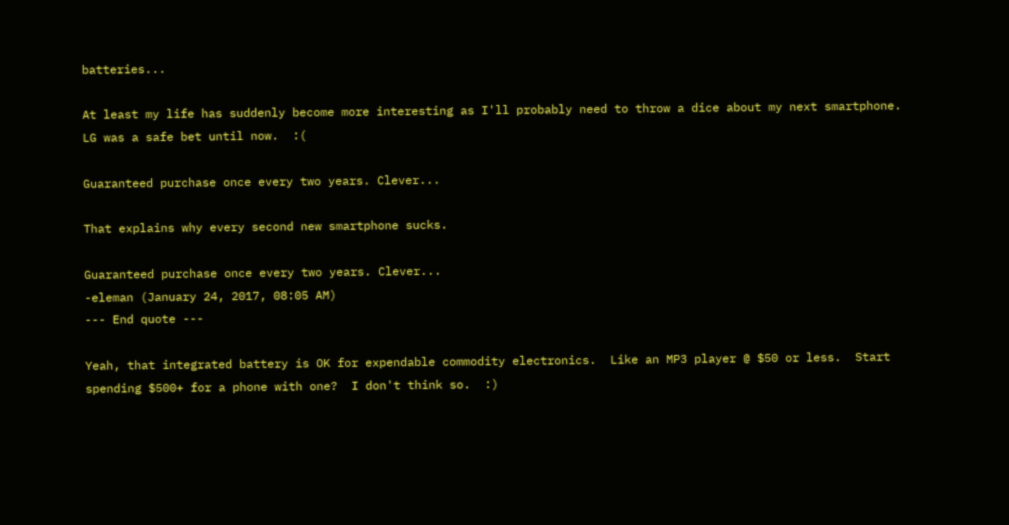batteries...

At least my life has suddenly become more interesting as I'll probably need to throw a dice about my next smartphone. LG was a safe bet until now.  :(

Guaranteed purchase once every two years. Clever...

That explains why every second new smartphone sucks.

Guaranteed purchase once every two years. Clever...
-eleman (January 24, 2017, 08:05 AM)
--- End quote ---

Yeah, that integrated battery is OK for expendable commodity electronics.  Like an MP3 player @ $50 or less.  Start spending $500+ for a phone with one?  I don't think so.  :)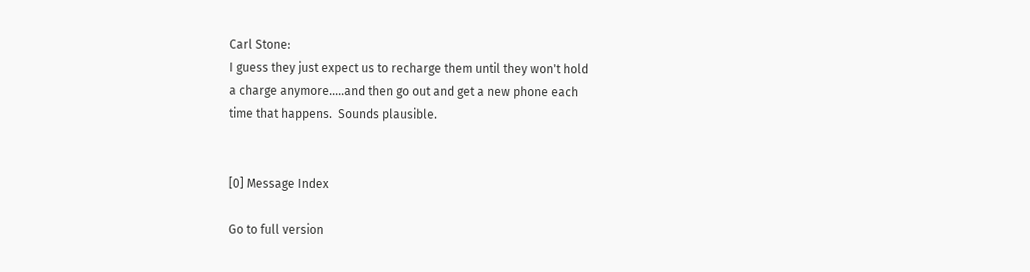Carl Stone:
I guess they just expect us to recharge them until they won't hold
a charge anymore.....and then go out and get a new phone each
time that happens.  Sounds plausible.


[0] Message Index

Go to full version